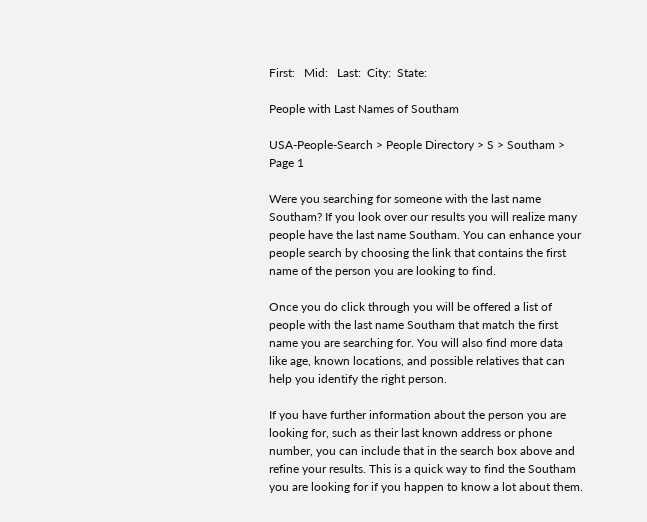First:   Mid:   Last:  City:  State:

People with Last Names of Southam

USA-People-Search > People Directory > S > Southam > Page 1

Were you searching for someone with the last name Southam? If you look over our results you will realize many people have the last name Southam. You can enhance your people search by choosing the link that contains the first name of the person you are looking to find.

Once you do click through you will be offered a list of people with the last name Southam that match the first name you are searching for. You will also find more data like age, known locations, and possible relatives that can help you identify the right person.

If you have further information about the person you are looking for, such as their last known address or phone number, you can include that in the search box above and refine your results. This is a quick way to find the Southam you are looking for if you happen to know a lot about them.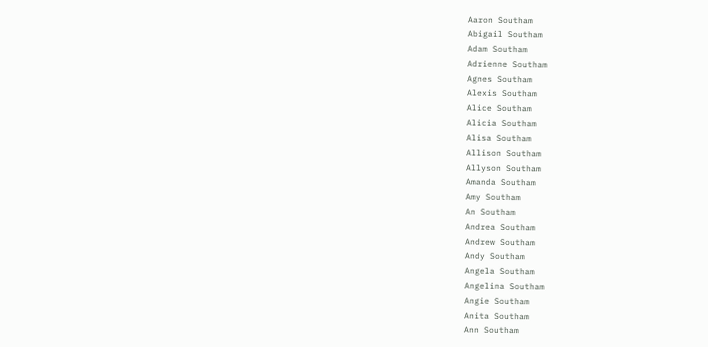Aaron Southam
Abigail Southam
Adam Southam
Adrienne Southam
Agnes Southam
Alexis Southam
Alice Southam
Alicia Southam
Alisa Southam
Allison Southam
Allyson Southam
Amanda Southam
Amy Southam
An Southam
Andrea Southam
Andrew Southam
Andy Southam
Angela Southam
Angelina Southam
Angie Southam
Anita Southam
Ann Southam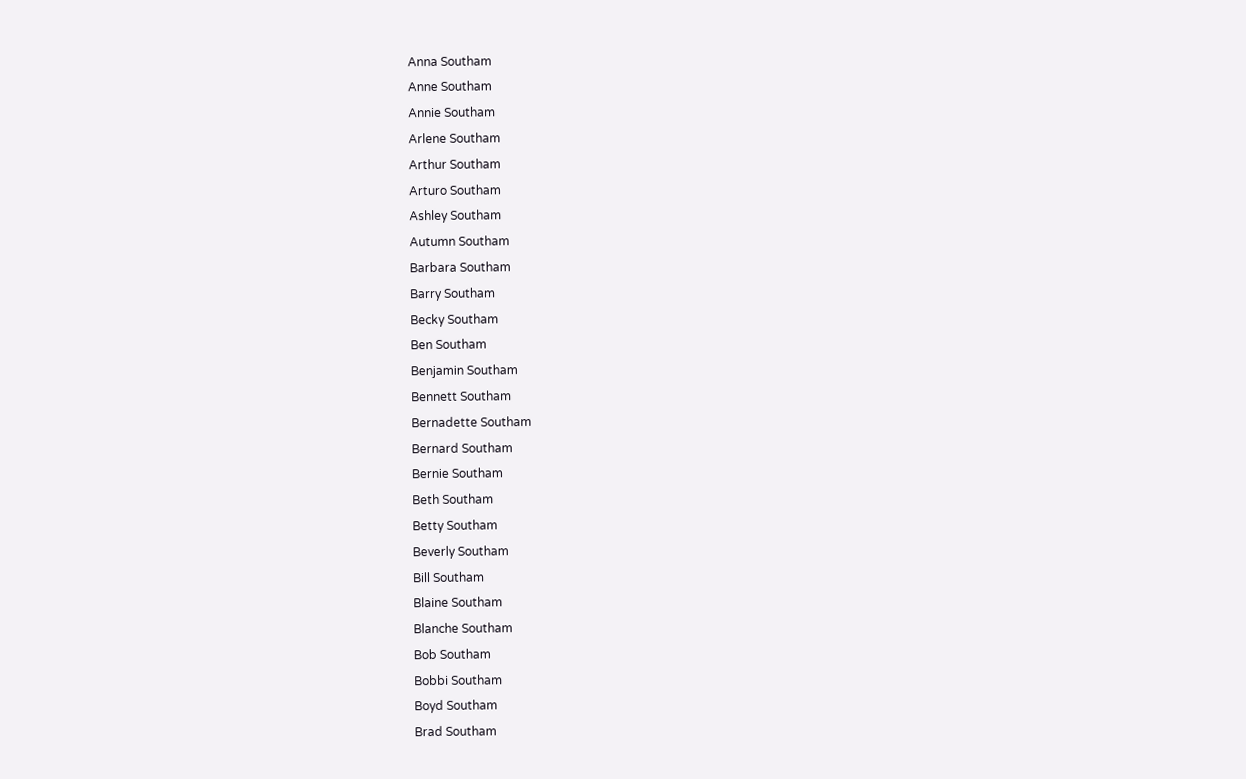Anna Southam
Anne Southam
Annie Southam
Arlene Southam
Arthur Southam
Arturo Southam
Ashley Southam
Autumn Southam
Barbara Southam
Barry Southam
Becky Southam
Ben Southam
Benjamin Southam
Bennett Southam
Bernadette Southam
Bernard Southam
Bernie Southam
Beth Southam
Betty Southam
Beverly Southam
Bill Southam
Blaine Southam
Blanche Southam
Bob Southam
Bobbi Southam
Boyd Southam
Brad Southam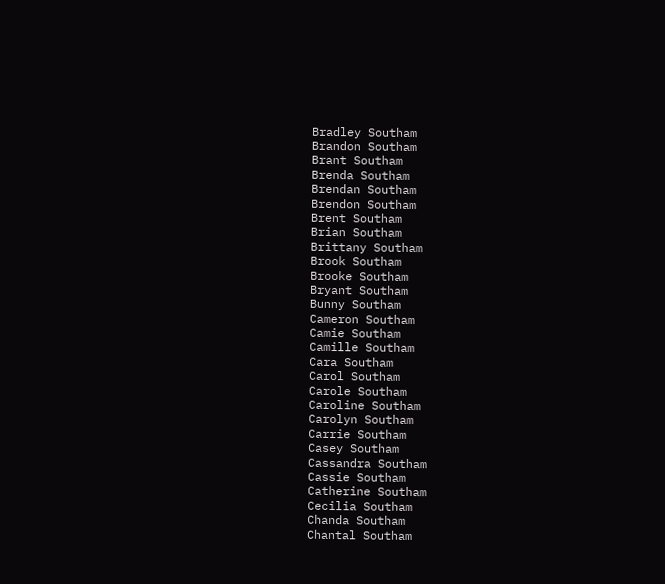Bradley Southam
Brandon Southam
Brant Southam
Brenda Southam
Brendan Southam
Brendon Southam
Brent Southam
Brian Southam
Brittany Southam
Brook Southam
Brooke Southam
Bryant Southam
Bunny Southam
Cameron Southam
Camie Southam
Camille Southam
Cara Southam
Carol Southam
Carole Southam
Caroline Southam
Carolyn Southam
Carrie Southam
Casey Southam
Cassandra Southam
Cassie Southam
Catherine Southam
Cecilia Southam
Chanda Southam
Chantal Southam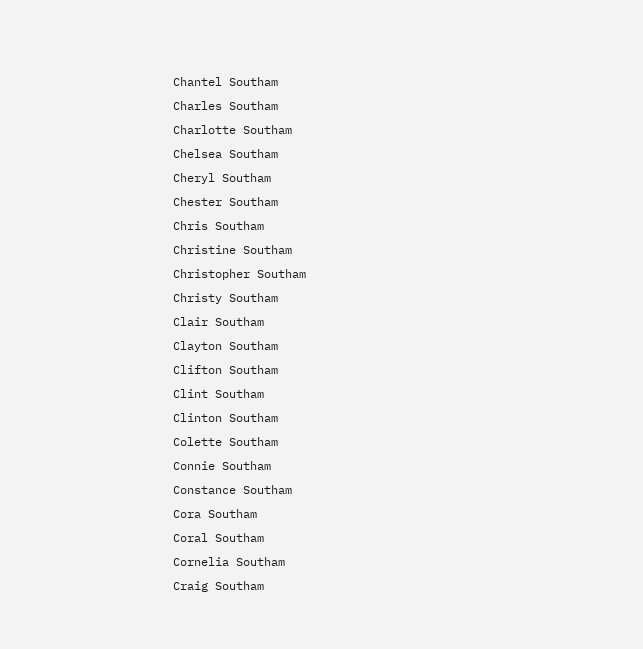Chantel Southam
Charles Southam
Charlotte Southam
Chelsea Southam
Cheryl Southam
Chester Southam
Chris Southam
Christine Southam
Christopher Southam
Christy Southam
Clair Southam
Clayton Southam
Clifton Southam
Clint Southam
Clinton Southam
Colette Southam
Connie Southam
Constance Southam
Cora Southam
Coral Southam
Cornelia Southam
Craig Southam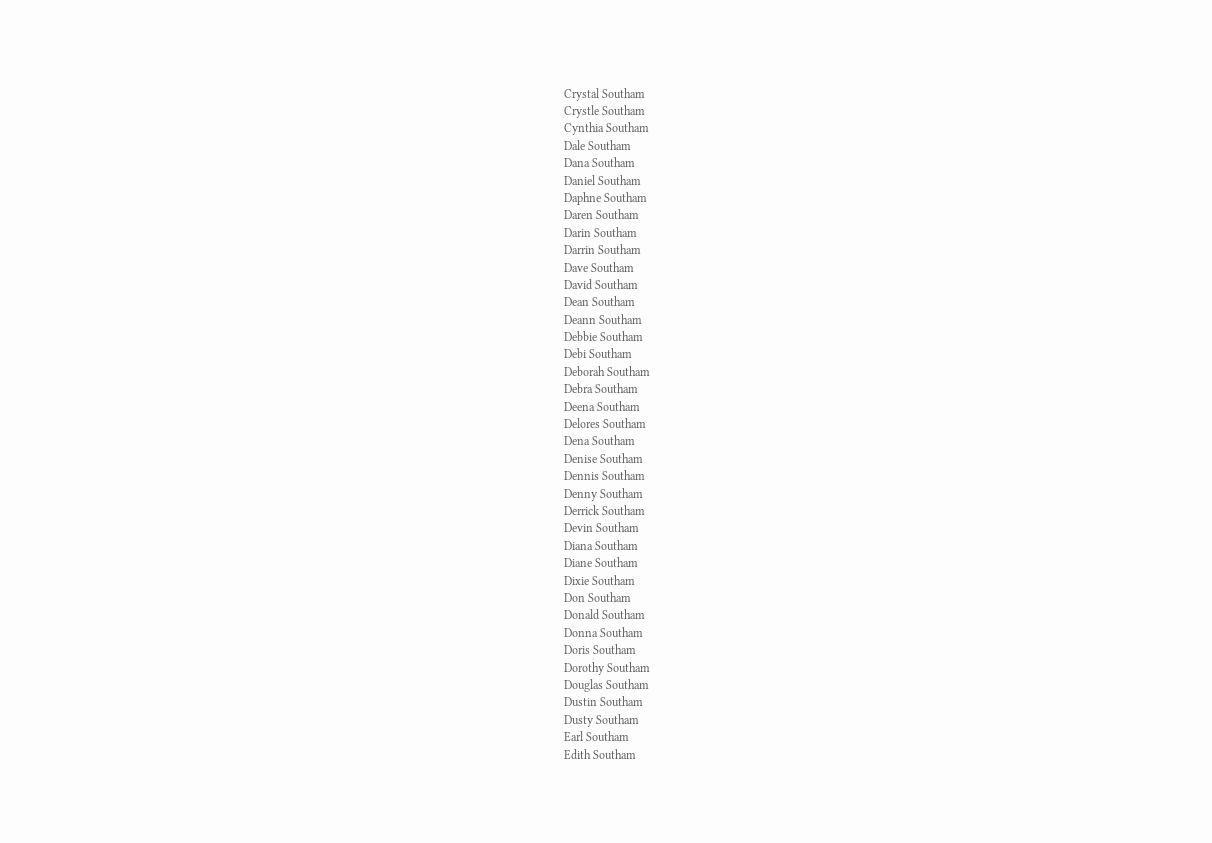Crystal Southam
Crystle Southam
Cynthia Southam
Dale Southam
Dana Southam
Daniel Southam
Daphne Southam
Daren Southam
Darin Southam
Darrin Southam
Dave Southam
David Southam
Dean Southam
Deann Southam
Debbie Southam
Debi Southam
Deborah Southam
Debra Southam
Deena Southam
Delores Southam
Dena Southam
Denise Southam
Dennis Southam
Denny Southam
Derrick Southam
Devin Southam
Diana Southam
Diane Southam
Dixie Southam
Don Southam
Donald Southam
Donna Southam
Doris Southam
Dorothy Southam
Douglas Southam
Dustin Southam
Dusty Southam
Earl Southam
Edith Southam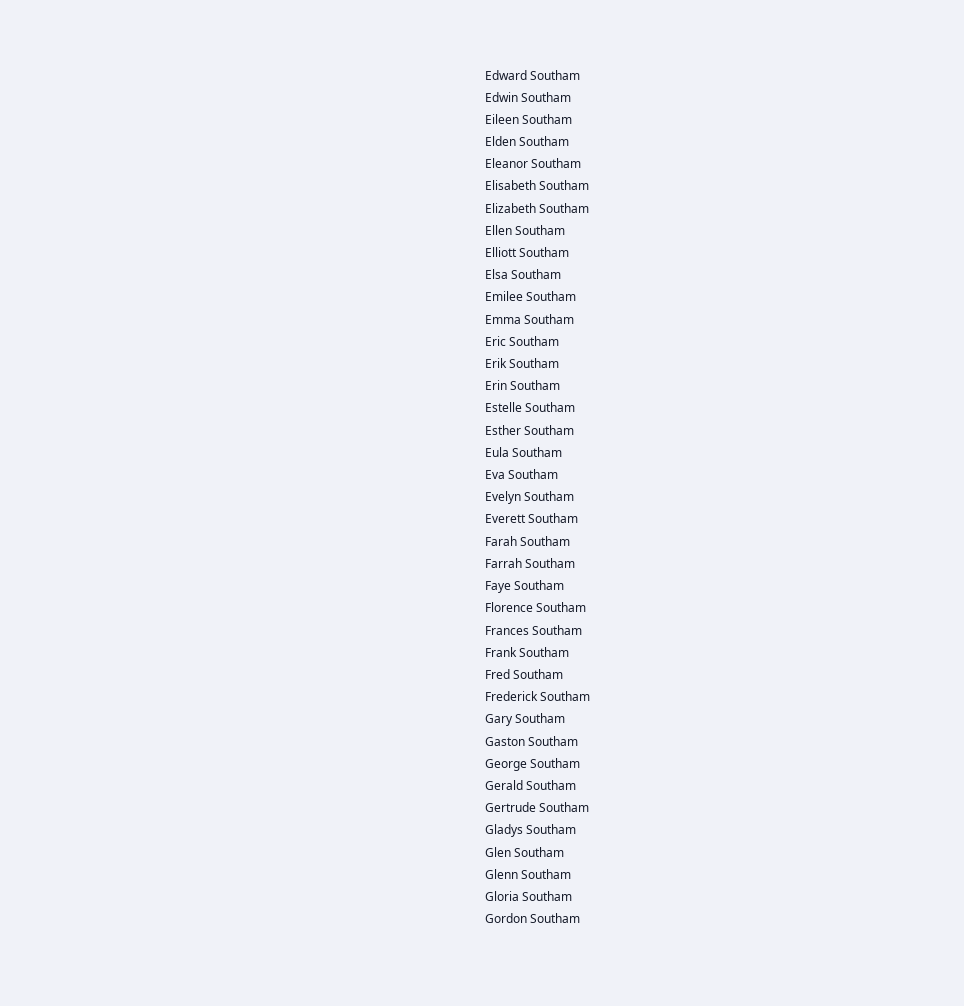Edward Southam
Edwin Southam
Eileen Southam
Elden Southam
Eleanor Southam
Elisabeth Southam
Elizabeth Southam
Ellen Southam
Elliott Southam
Elsa Southam
Emilee Southam
Emma Southam
Eric Southam
Erik Southam
Erin Southam
Estelle Southam
Esther Southam
Eula Southam
Eva Southam
Evelyn Southam
Everett Southam
Farah Southam
Farrah Southam
Faye Southam
Florence Southam
Frances Southam
Frank Southam
Fred Southam
Frederick Southam
Gary Southam
Gaston Southam
George Southam
Gerald Southam
Gertrude Southam
Gladys Southam
Glen Southam
Glenn Southam
Gloria Southam
Gordon Southam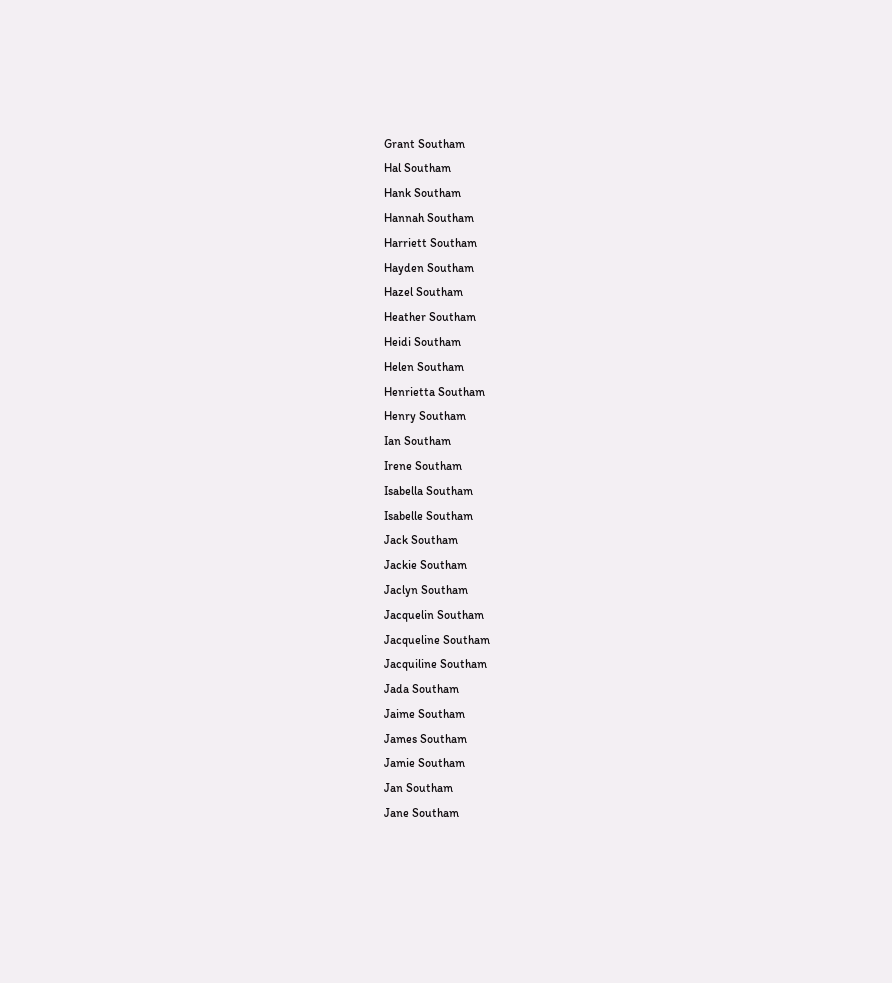Grant Southam
Hal Southam
Hank Southam
Hannah Southam
Harriett Southam
Hayden Southam
Hazel Southam
Heather Southam
Heidi Southam
Helen Southam
Henrietta Southam
Henry Southam
Ian Southam
Irene Southam
Isabella Southam
Isabelle Southam
Jack Southam
Jackie Southam
Jaclyn Southam
Jacquelin Southam
Jacqueline Southam
Jacquiline Southam
Jada Southam
Jaime Southam
James Southam
Jamie Southam
Jan Southam
Jane Southam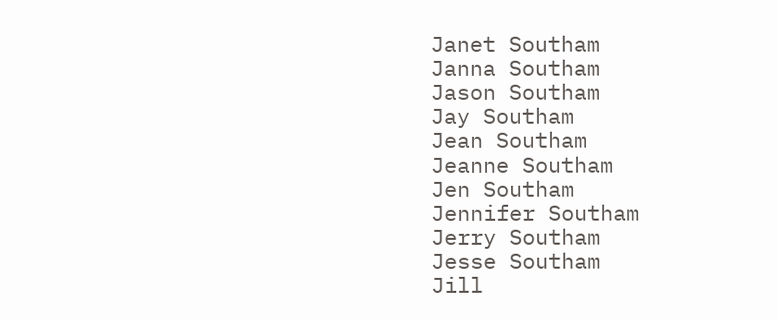Janet Southam
Janna Southam
Jason Southam
Jay Southam
Jean Southam
Jeanne Southam
Jen Southam
Jennifer Southam
Jerry Southam
Jesse Southam
Jill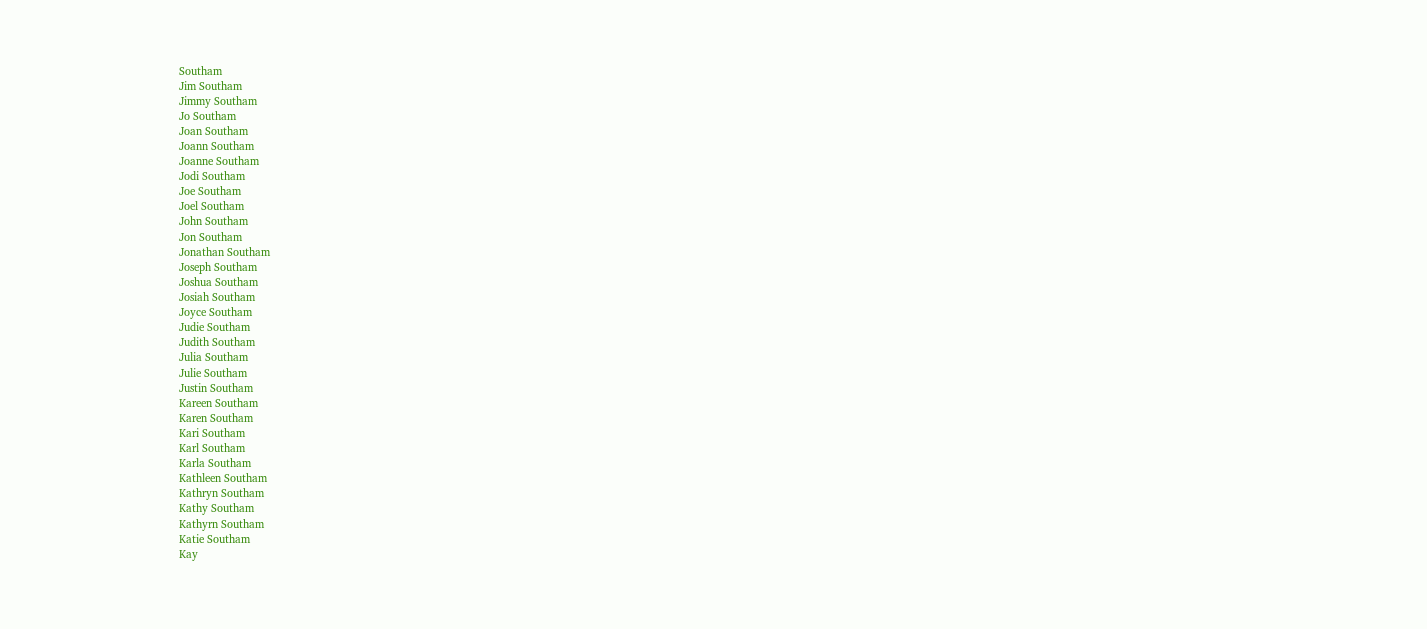Southam
Jim Southam
Jimmy Southam
Jo Southam
Joan Southam
Joann Southam
Joanne Southam
Jodi Southam
Joe Southam
Joel Southam
John Southam
Jon Southam
Jonathan Southam
Joseph Southam
Joshua Southam
Josiah Southam
Joyce Southam
Judie Southam
Judith Southam
Julia Southam
Julie Southam
Justin Southam
Kareen Southam
Karen Southam
Kari Southam
Karl Southam
Karla Southam
Kathleen Southam
Kathryn Southam
Kathy Southam
Kathyrn Southam
Katie Southam
Kay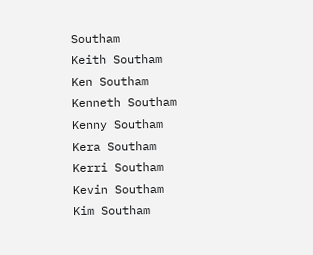Southam
Keith Southam
Ken Southam
Kenneth Southam
Kenny Southam
Kera Southam
Kerri Southam
Kevin Southam
Kim Southam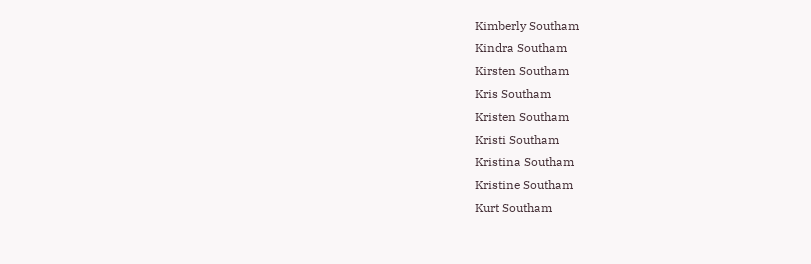Kimberly Southam
Kindra Southam
Kirsten Southam
Kris Southam
Kristen Southam
Kristi Southam
Kristina Southam
Kristine Southam
Kurt Southam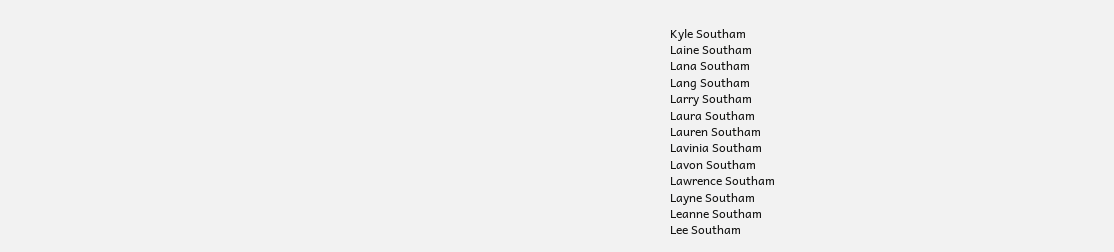Kyle Southam
Laine Southam
Lana Southam
Lang Southam
Larry Southam
Laura Southam
Lauren Southam
Lavinia Southam
Lavon Southam
Lawrence Southam
Layne Southam
Leanne Southam
Lee Southam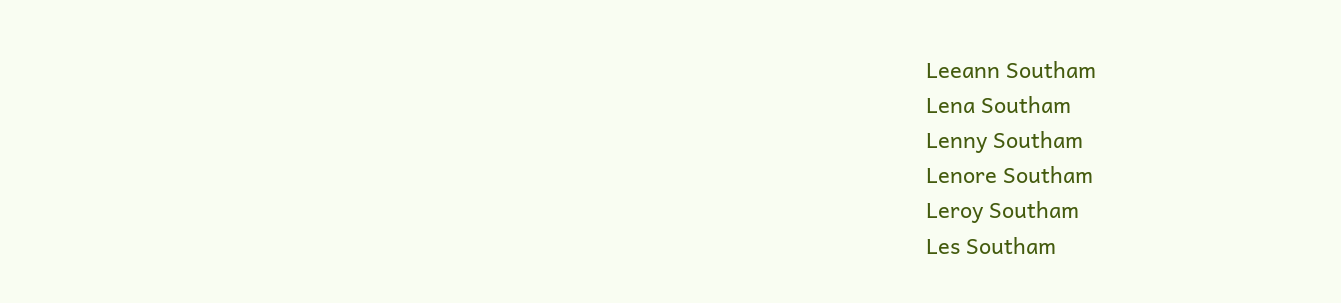Leeann Southam
Lena Southam
Lenny Southam
Lenore Southam
Leroy Southam
Les Southam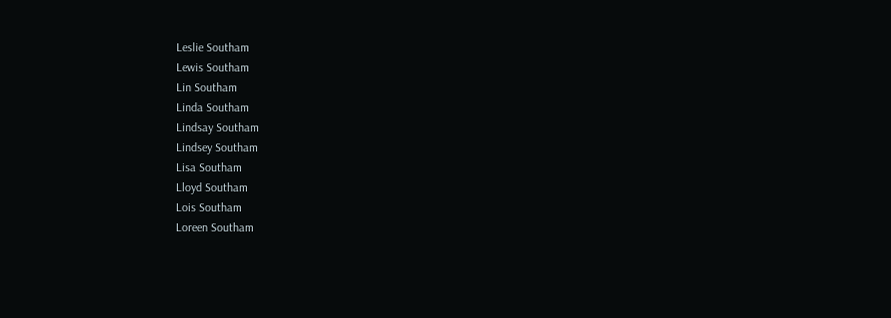Leslie Southam
Lewis Southam
Lin Southam
Linda Southam
Lindsay Southam
Lindsey Southam
Lisa Southam
Lloyd Southam
Lois Southam
Loreen Southam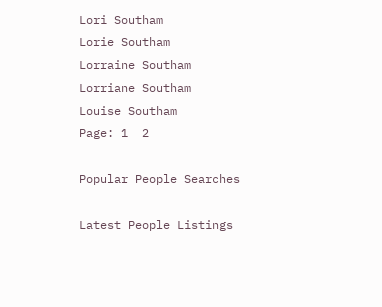Lori Southam
Lorie Southam
Lorraine Southam
Lorriane Southam
Louise Southam
Page: 1  2

Popular People Searches

Latest People Listings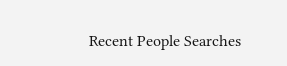Recent People Searches